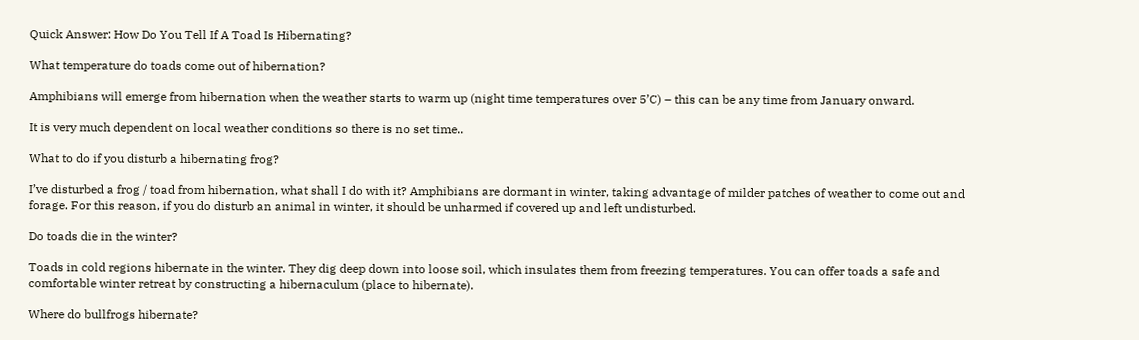Quick Answer: How Do You Tell If A Toad Is Hibernating?

What temperature do toads come out of hibernation?

Amphibians will emerge from hibernation when the weather starts to warm up (night time temperatures over 5’C) – this can be any time from January onward.

It is very much dependent on local weather conditions so there is no set time..

What to do if you disturb a hibernating frog?

I’ve disturbed a frog / toad from hibernation, what shall I do with it? Amphibians are dormant in winter, taking advantage of milder patches of weather to come out and forage. For this reason, if you do disturb an animal in winter, it should be unharmed if covered up and left undisturbed.

Do toads die in the winter?

Toads in cold regions hibernate in the winter. They dig deep down into loose soil, which insulates them from freezing temperatures. You can offer toads a safe and comfortable winter retreat by constructing a hibernaculum (place to hibernate).

Where do bullfrogs hibernate?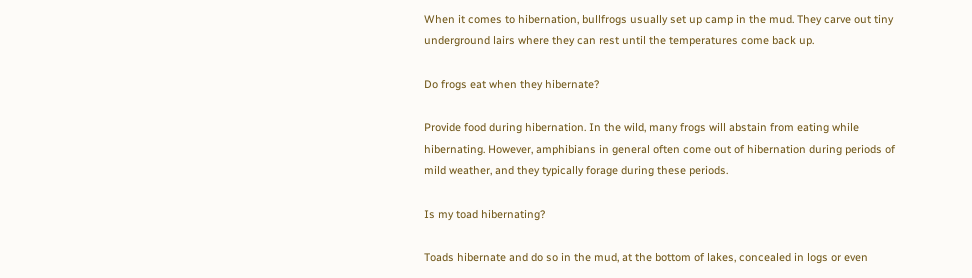When it comes to hibernation, bullfrogs usually set up camp in the mud. They carve out tiny underground lairs where they can rest until the temperatures come back up.

Do frogs eat when they hibernate?

Provide food during hibernation. In the wild, many frogs will abstain from eating while hibernating. However, amphibians in general often come out of hibernation during periods of mild weather, and they typically forage during these periods.

Is my toad hibernating?

Toads hibernate and do so in the mud, at the bottom of lakes, concealed in logs or even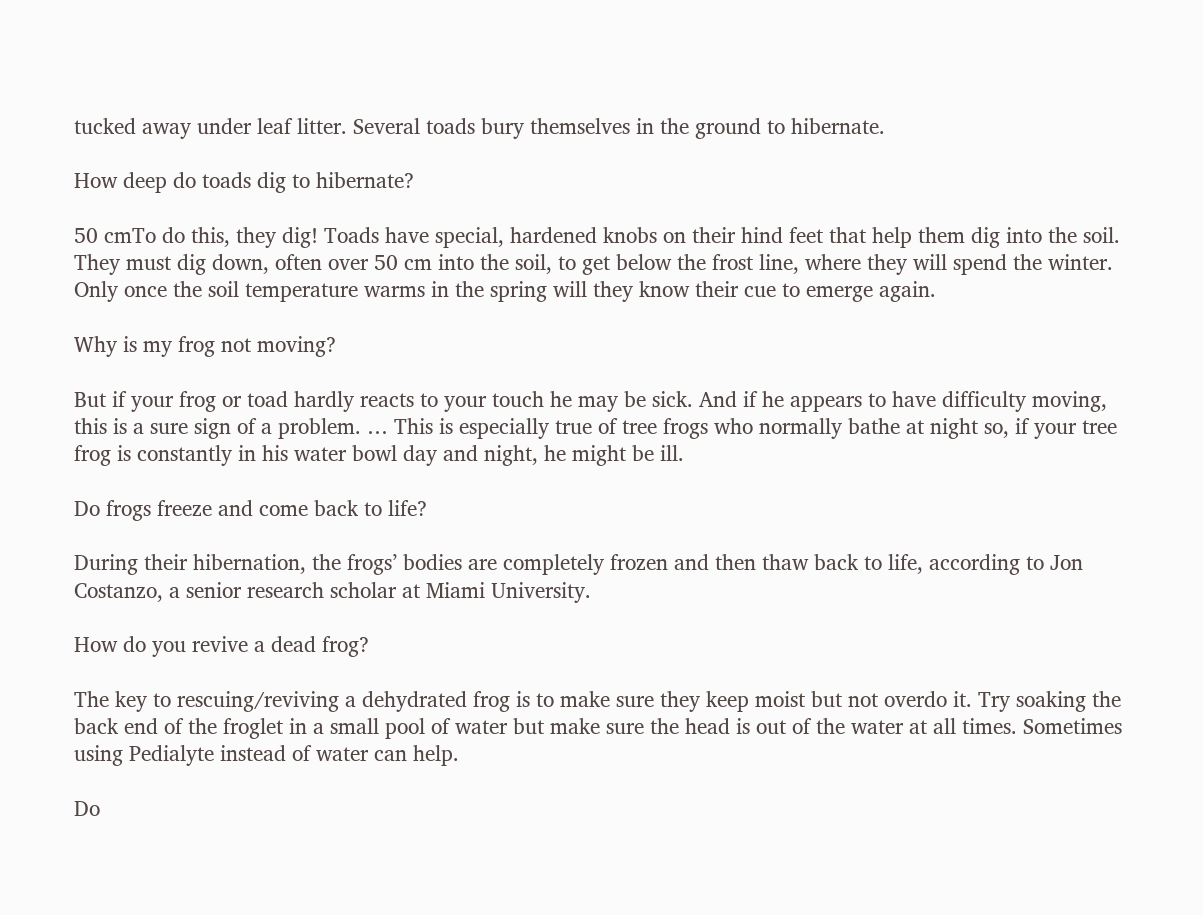tucked away under leaf litter. Several toads bury themselves in the ground to hibernate.

How deep do toads dig to hibernate?

50 cmTo do this, they dig! Toads have special, hardened knobs on their hind feet that help them dig into the soil. They must dig down, often over 50 cm into the soil, to get below the frost line, where they will spend the winter. Only once the soil temperature warms in the spring will they know their cue to emerge again.

Why is my frog not moving?

But if your frog or toad hardly reacts to your touch he may be sick. And if he appears to have difficulty moving, this is a sure sign of a problem. … This is especially true of tree frogs who normally bathe at night so, if your tree frog is constantly in his water bowl day and night, he might be ill.

Do frogs freeze and come back to life?

During their hibernation, the frogs’ bodies are completely frozen and then thaw back to life, according to Jon Costanzo, a senior research scholar at Miami University.

How do you revive a dead frog?

The key to rescuing/reviving a dehydrated frog is to make sure they keep moist but not overdo it. Try soaking the back end of the froglet in a small pool of water but make sure the head is out of the water at all times. Sometimes using Pedialyte instead of water can help.

Do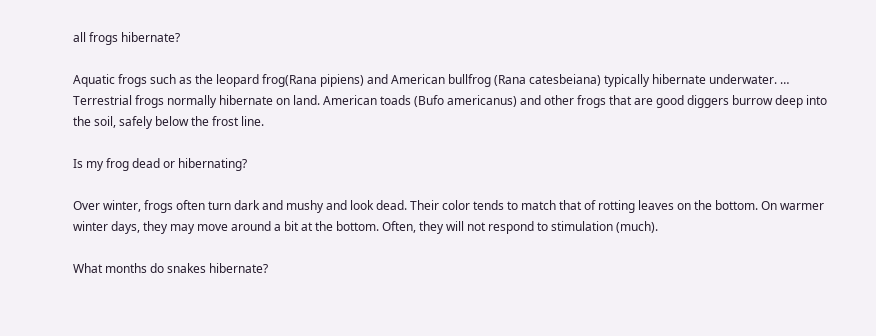all frogs hibernate?

Aquatic frogs such as the leopard frog(Rana pipiens) and American bullfrog (Rana catesbeiana) typically hibernate underwater. … Terrestrial frogs normally hibernate on land. American toads (Bufo americanus) and other frogs that are good diggers burrow deep into the soil, safely below the frost line.

Is my frog dead or hibernating?

Over winter, frogs often turn dark and mushy and look dead. Their color tends to match that of rotting leaves on the bottom. On warmer winter days, they may move around a bit at the bottom. Often, they will not respond to stimulation (much).

What months do snakes hibernate?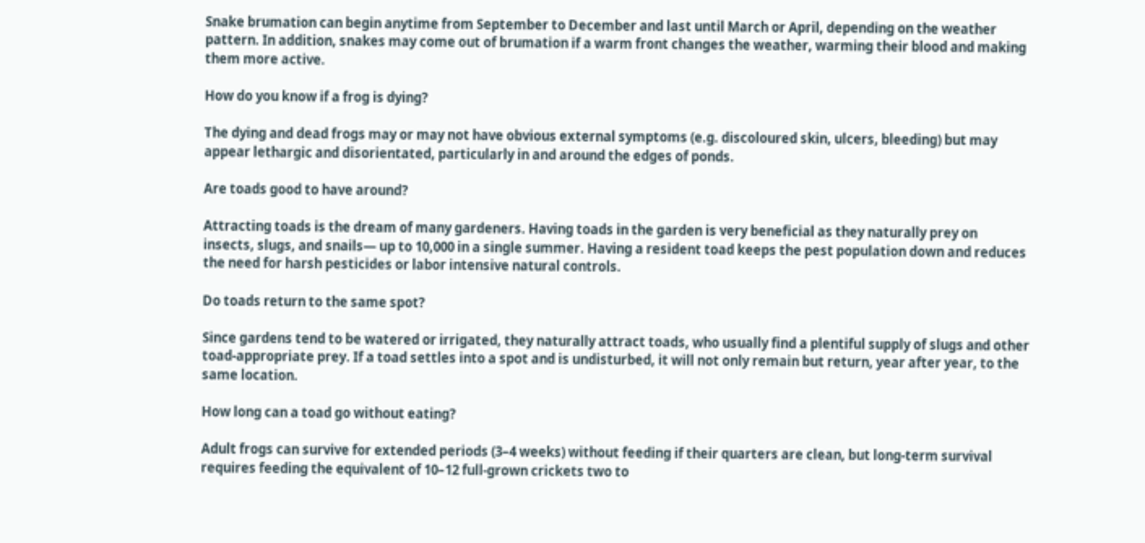Snake brumation can begin anytime from September to December and last until March or April, depending on the weather pattern. In addition, snakes may come out of brumation if a warm front changes the weather, warming their blood and making them more active.

How do you know if a frog is dying?

The dying and dead frogs may or may not have obvious external symptoms (e.g. discoloured skin, ulcers, bleeding) but may appear lethargic and disorientated, particularly in and around the edges of ponds.

Are toads good to have around?

Attracting toads is the dream of many gardeners. Having toads in the garden is very beneficial as they naturally prey on insects, slugs, and snails— up to 10,000 in a single summer. Having a resident toad keeps the pest population down and reduces the need for harsh pesticides or labor intensive natural controls.

Do toads return to the same spot?

Since gardens tend to be watered or irrigated, they naturally attract toads, who usually find a plentiful supply of slugs and other toad-appropriate prey. If a toad settles into a spot and is undisturbed, it will not only remain but return, year after year, to the same location.

How long can a toad go without eating?

Adult frogs can survive for extended periods (3–4 weeks) without feeding if their quarters are clean, but long-term survival requires feeding the equivalent of 10–12 full-grown crickets two to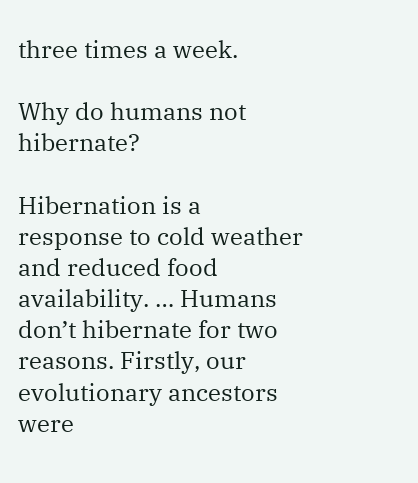three times a week.

Why do humans not hibernate?

Hibernation is a response to cold weather and reduced food availability. … Humans don’t hibernate for two reasons. Firstly, our evolutionary ancestors were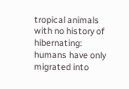tropical animals with no history of hibernating: humans have only migrated into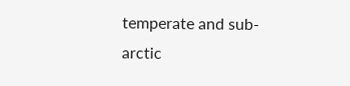temperate and sub-arctic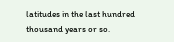latitudes in the last hundred thousand years or so.